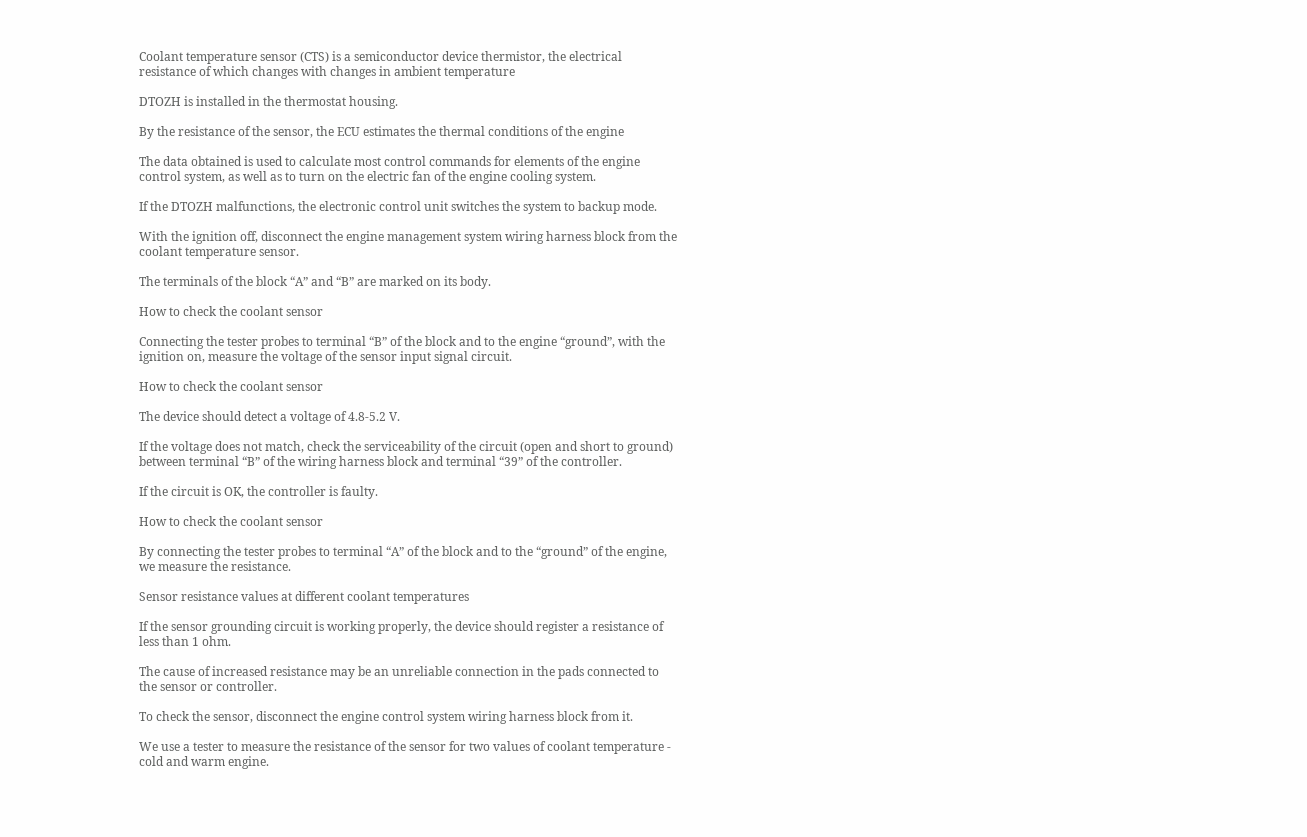Coolant temperature sensor (CTS) is a semiconductor device thermistor, the electrical resistance of which changes with changes in ambient temperature

DTOZH is installed in the thermostat housing.

By the resistance of the sensor, the ECU estimates the thermal conditions of the engine

The data obtained is used to calculate most control commands for elements of the engine control system, as well as to turn on the electric fan of the engine cooling system.

If the DTOZH malfunctions, the electronic control unit switches the system to backup mode.

With the ignition off, disconnect the engine management system wiring harness block from the coolant temperature sensor.

The terminals of the block “A” and “B” are marked on its body.

How to check the coolant sensor

Connecting the tester probes to terminal “B” of the block and to the engine “ground”, with the ignition on, measure the voltage of the sensor input signal circuit.

How to check the coolant sensor

The device should detect a voltage of 4.8-5.2 V.

If the voltage does not match, check the serviceability of the circuit (open and short to ground) between terminal “B” of the wiring harness block and terminal “39” of the controller.

If the circuit is OK, the controller is faulty.

How to check the coolant sensor

By connecting the tester probes to terminal “A” of the block and to the “ground” of the engine, we measure the resistance.

Sensor resistance values at different coolant temperatures

If the sensor grounding circuit is working properly, the device should register a resistance of less than 1 ohm.

The cause of increased resistance may be an unreliable connection in the pads connected to the sensor or controller.

To check the sensor, disconnect the engine control system wiring harness block from it.

We use a tester to measure the resistance of the sensor for two values of coolant temperature - cold and warm engine.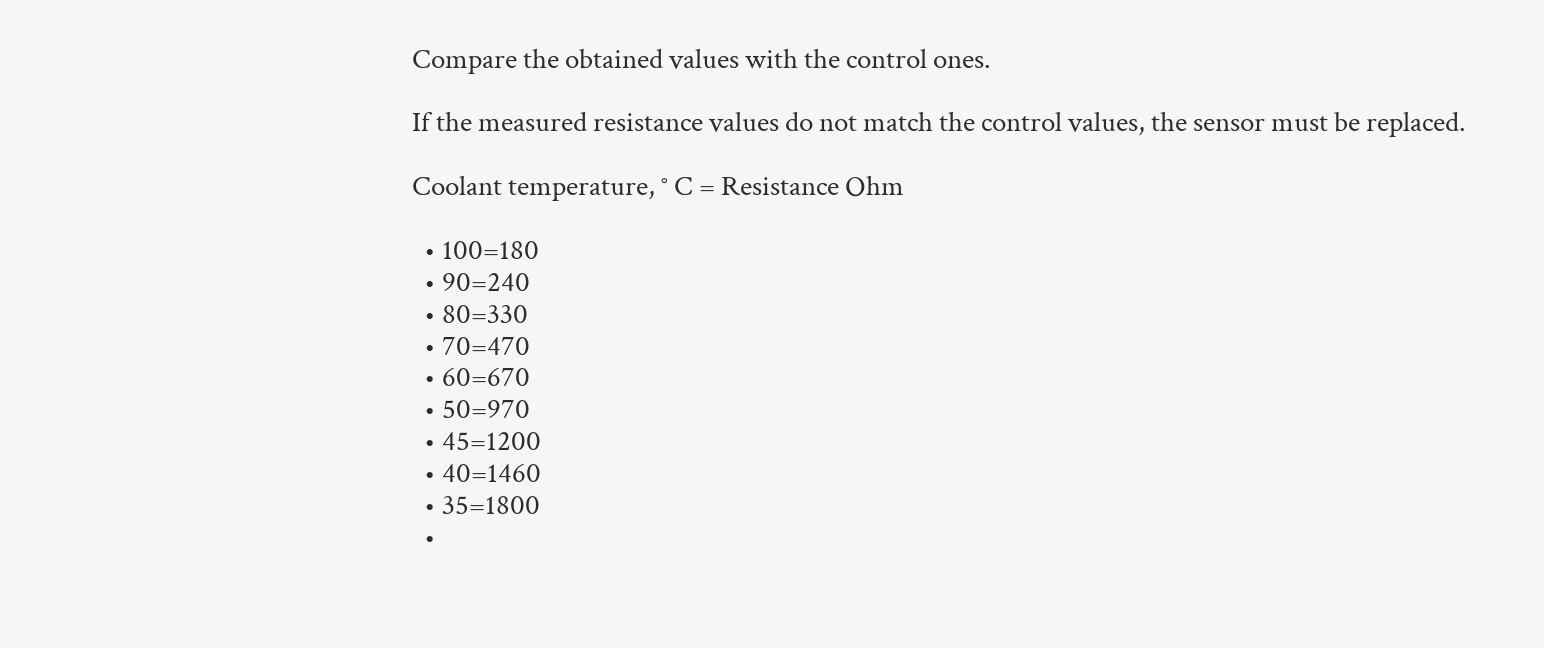Compare the obtained values with the control ones.

If the measured resistance values do not match the control values, the sensor must be replaced.

Coolant temperature, ° C = Resistance Ohm

  • 100=180
  • 90=240
  • 80=330
  • 70=470
  • 60=670
  • 50=970
  • 45=1200
  • 40=1460
  • 35=1800
  •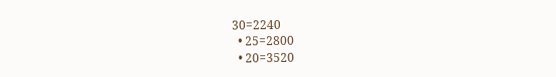30=2240
  • 25=2800
  • 20=3520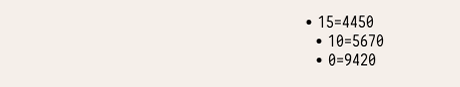• 15=4450
  • 10=5670
  • 0=9420